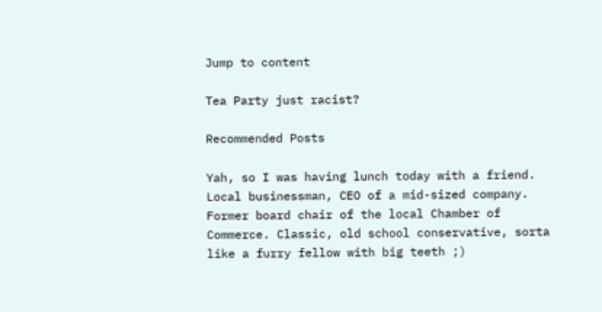Jump to content

Tea Party just racist?

Recommended Posts

Yah, so I was having lunch today with a friend. Local businessman, CEO of a mid-sized company. Former board chair of the local Chamber of Commerce. Classic, old school conservative, sorta like a furry fellow with big teeth ;)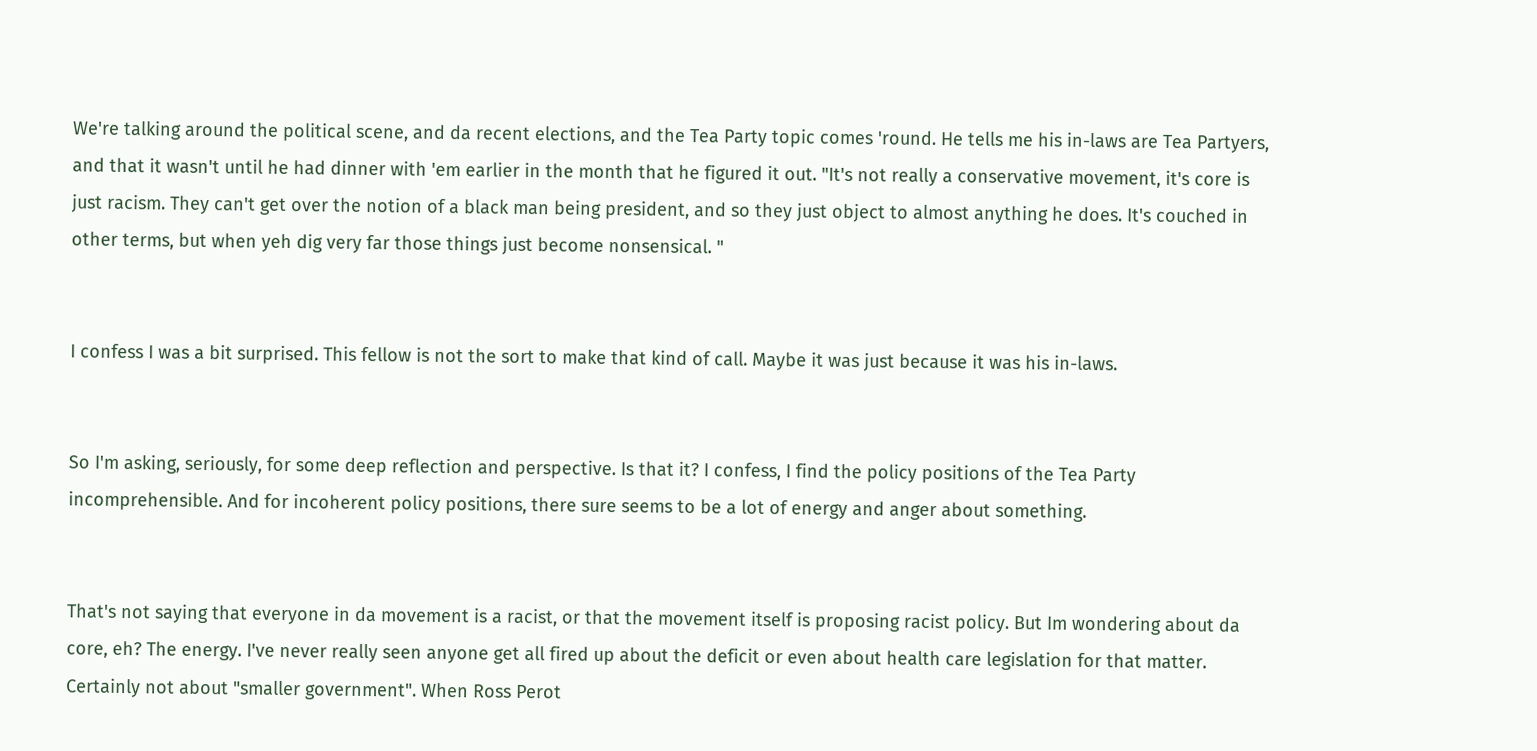We're talking around the political scene, and da recent elections, and the Tea Party topic comes 'round. He tells me his in-laws are Tea Partyers, and that it wasn't until he had dinner with 'em earlier in the month that he figured it out. "It's not really a conservative movement, it's core is just racism. They can't get over the notion of a black man being president, and so they just object to almost anything he does. It's couched in other terms, but when yeh dig very far those things just become nonsensical. "


I confess I was a bit surprised. This fellow is not the sort to make that kind of call. Maybe it was just because it was his in-laws.


So I'm asking, seriously, for some deep reflection and perspective. Is that it? I confess, I find the policy positions of the Tea Party incomprehensible. And for incoherent policy positions, there sure seems to be a lot of energy and anger about something.


That's not saying that everyone in da movement is a racist, or that the movement itself is proposing racist policy. But Im wondering about da core, eh? The energy. I've never really seen anyone get all fired up about the deficit or even about health care legislation for that matter. Certainly not about "smaller government". When Ross Perot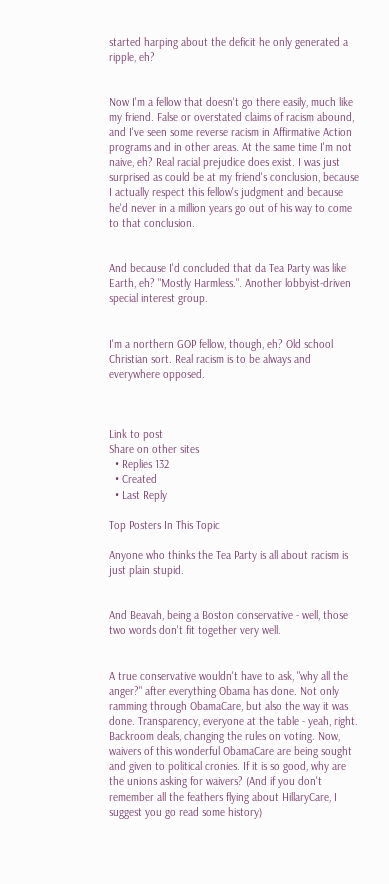started harping about the deficit he only generated a ripple, eh?


Now I'm a fellow that doesn't go there easily, much like my friend. False or overstated claims of racism abound, and I've seen some reverse racism in Affirmative Action programs and in other areas. At the same time I'm not naive, eh? Real racial prejudice does exist. I was just surprised as could be at my friend's conclusion, because I actually respect this fellow's judgment and because he'd never in a million years go out of his way to come to that conclusion.


And because I'd concluded that da Tea Party was like Earth, eh? "Mostly Harmless.". Another lobbyist-driven special interest group.


I'm a northern GOP fellow, though, eh? Old school Christian sort. Real racism is to be always and everywhere opposed.



Link to post
Share on other sites
  • Replies 132
  • Created
  • Last Reply

Top Posters In This Topic

Anyone who thinks the Tea Party is all about racism is just plain stupid.


And Beavah, being a Boston conservative - well, those two words don't fit together very well.


A true conservative wouldn't have to ask, "why all the anger?" after everything Obama has done. Not only ramming through ObamaCare, but also the way it was done. Transparency, everyone at the table - yeah, right. Backroom deals, changing the rules on voting. Now, waivers of this wonderful ObamaCare are being sought and given to political cronies. If it is so good, why are the unions asking for waivers? (And if you don't remember all the feathers flying about HillaryCare, I suggest you go read some history)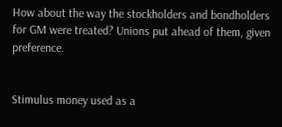How about the way the stockholders and bondholders for GM were treated? Unions put ahead of them, given preference.


Stimulus money used as a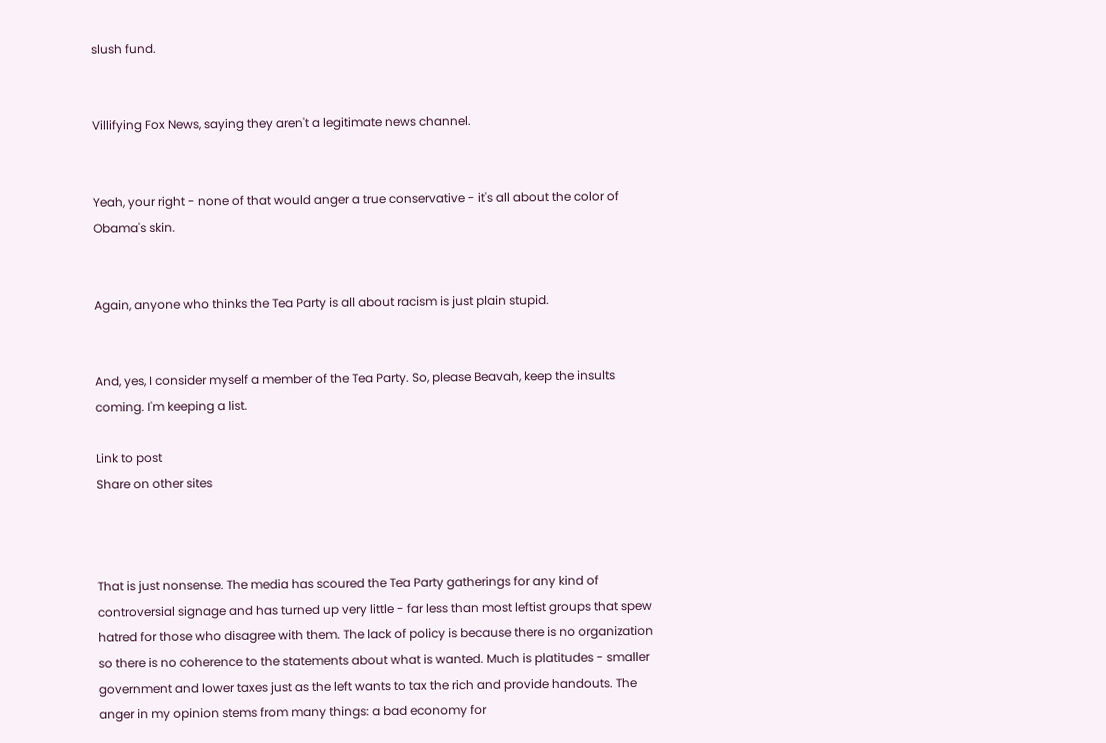slush fund.


Villifying Fox News, saying they aren't a legitimate news channel.


Yeah, your right - none of that would anger a true conservative - it's all about the color of Obama's skin.


Again, anyone who thinks the Tea Party is all about racism is just plain stupid.


And, yes, I consider myself a member of the Tea Party. So, please Beavah, keep the insults coming. I'm keeping a list.

Link to post
Share on other sites



That is just nonsense. The media has scoured the Tea Party gatherings for any kind of controversial signage and has turned up very little - far less than most leftist groups that spew hatred for those who disagree with them. The lack of policy is because there is no organization so there is no coherence to the statements about what is wanted. Much is platitudes - smaller government and lower taxes just as the left wants to tax the rich and provide handouts. The anger in my opinion stems from many things: a bad economy for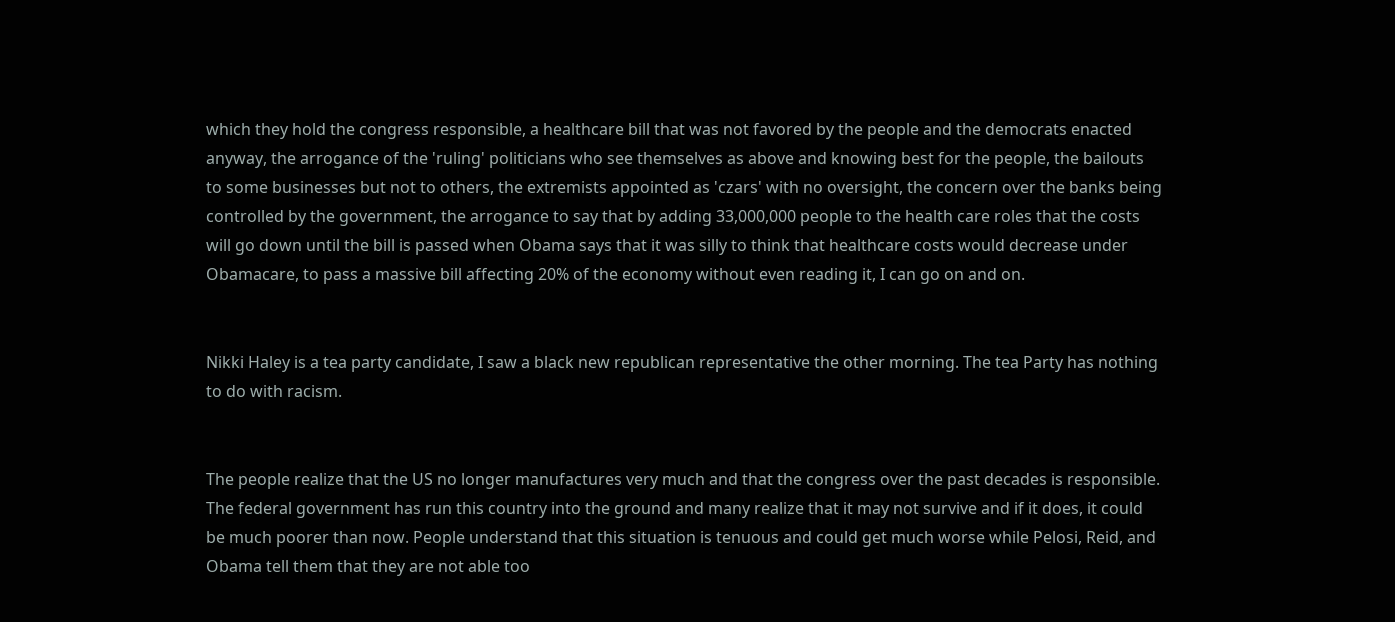which they hold the congress responsible, a healthcare bill that was not favored by the people and the democrats enacted anyway, the arrogance of the 'ruling' politicians who see themselves as above and knowing best for the people, the bailouts to some businesses but not to others, the extremists appointed as 'czars' with no oversight, the concern over the banks being controlled by the government, the arrogance to say that by adding 33,000,000 people to the health care roles that the costs will go down until the bill is passed when Obama says that it was silly to think that healthcare costs would decrease under Obamacare, to pass a massive bill affecting 20% of the economy without even reading it, I can go on and on.


Nikki Haley is a tea party candidate, I saw a black new republican representative the other morning. The tea Party has nothing to do with racism.


The people realize that the US no longer manufactures very much and that the congress over the past decades is responsible. The federal government has run this country into the ground and many realize that it may not survive and if it does, it could be much poorer than now. People understand that this situation is tenuous and could get much worse while Pelosi, Reid, and Obama tell them that they are not able too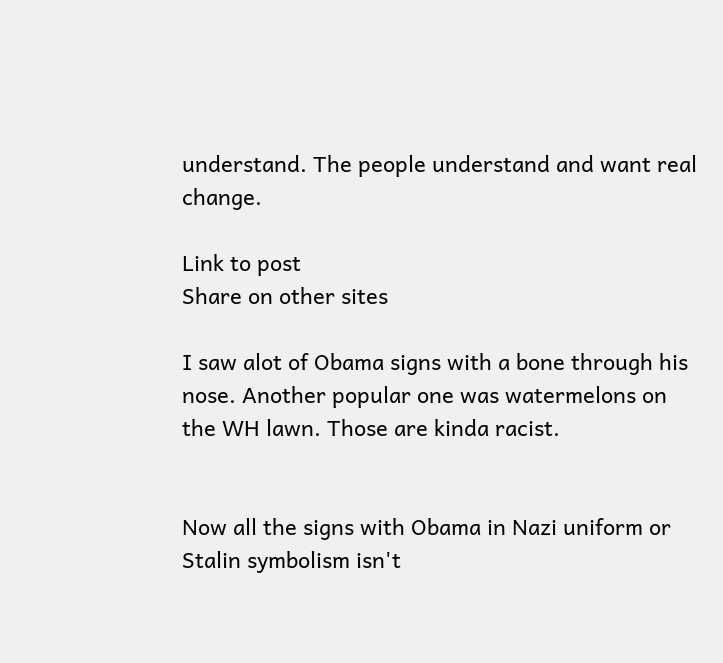understand. The people understand and want real change.

Link to post
Share on other sites

I saw alot of Obama signs with a bone through his nose. Another popular one was watermelons on the WH lawn. Those are kinda racist.


Now all the signs with Obama in Nazi uniform or Stalin symbolism isn't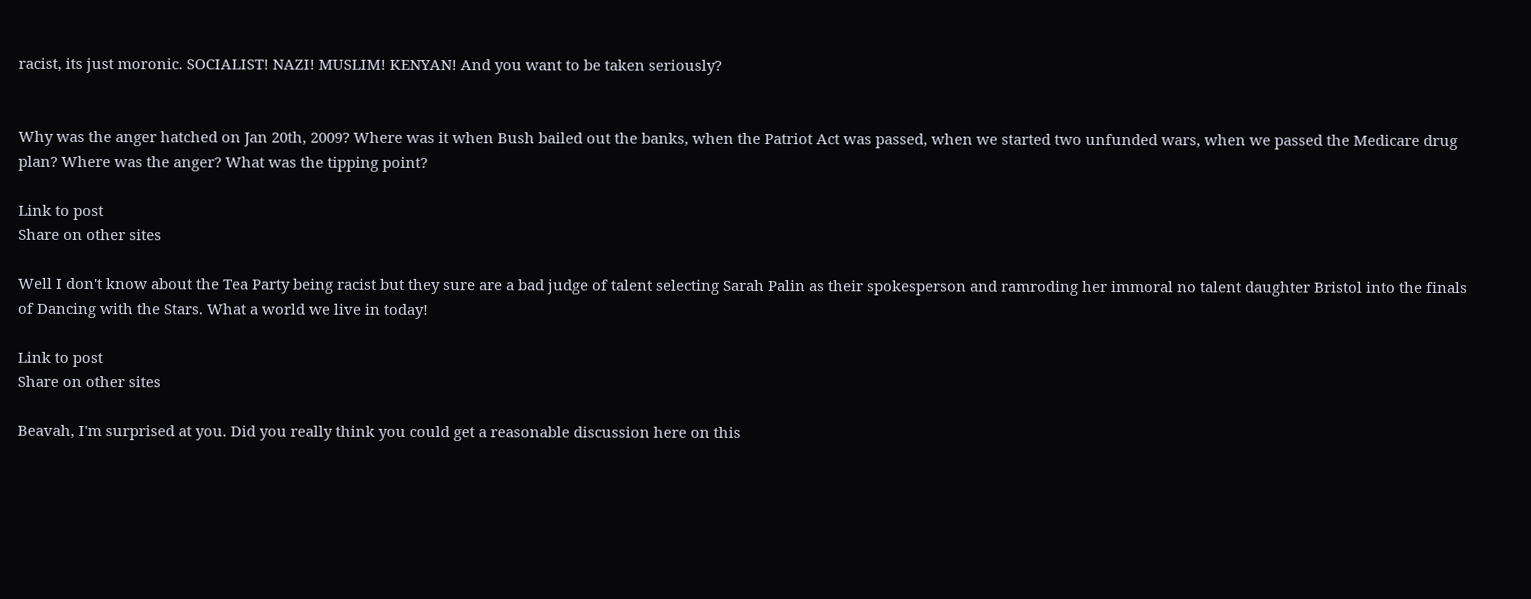racist, its just moronic. SOCIALIST! NAZI! MUSLIM! KENYAN! And you want to be taken seriously?


Why was the anger hatched on Jan 20th, 2009? Where was it when Bush bailed out the banks, when the Patriot Act was passed, when we started two unfunded wars, when we passed the Medicare drug plan? Where was the anger? What was the tipping point?

Link to post
Share on other sites

Well I don't know about the Tea Party being racist but they sure are a bad judge of talent selecting Sarah Palin as their spokesperson and ramroding her immoral no talent daughter Bristol into the finals of Dancing with the Stars. What a world we live in today!

Link to post
Share on other sites

Beavah, I'm surprised at you. Did you really think you could get a reasonable discussion here on this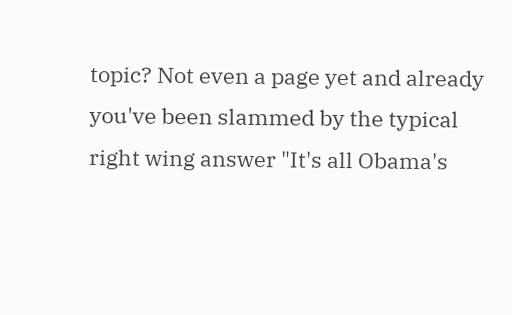topic? Not even a page yet and already you've been slammed by the typical right wing answer "It's all Obama's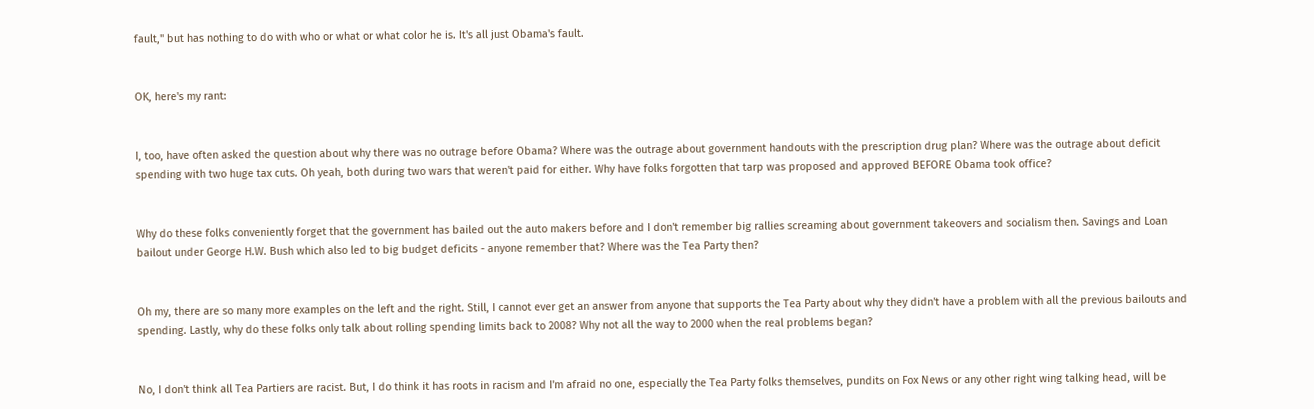fault," but has nothing to do with who or what or what color he is. It's all just Obama's fault.


OK, here's my rant:


I, too, have often asked the question about why there was no outrage before Obama? Where was the outrage about government handouts with the prescription drug plan? Where was the outrage about deficit spending with two huge tax cuts. Oh yeah, both during two wars that weren't paid for either. Why have folks forgotten that tarp was proposed and approved BEFORE Obama took office?


Why do these folks conveniently forget that the government has bailed out the auto makers before and I don't remember big rallies screaming about government takeovers and socialism then. Savings and Loan bailout under George H.W. Bush which also led to big budget deficits - anyone remember that? Where was the Tea Party then?


Oh my, there are so many more examples on the left and the right. Still, I cannot ever get an answer from anyone that supports the Tea Party about why they didn't have a problem with all the previous bailouts and spending. Lastly, why do these folks only talk about rolling spending limits back to 2008? Why not all the way to 2000 when the real problems began?


No, I don't think all Tea Partiers are racist. But, I do think it has roots in racism and I'm afraid no one, especially the Tea Party folks themselves, pundits on Fox News or any other right wing talking head, will be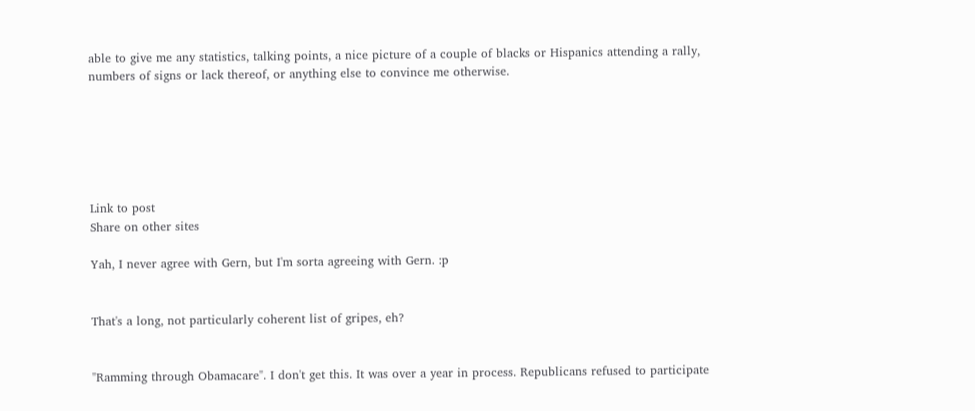able to give me any statistics, talking points, a nice picture of a couple of blacks or Hispanics attending a rally, numbers of signs or lack thereof, or anything else to convince me otherwise.






Link to post
Share on other sites

Yah, I never agree with Gern, but I'm sorta agreeing with Gern. :p


That's a long, not particularly coherent list of gripes, eh?


"Ramming through Obamacare". I don't get this. It was over a year in process. Republicans refused to participate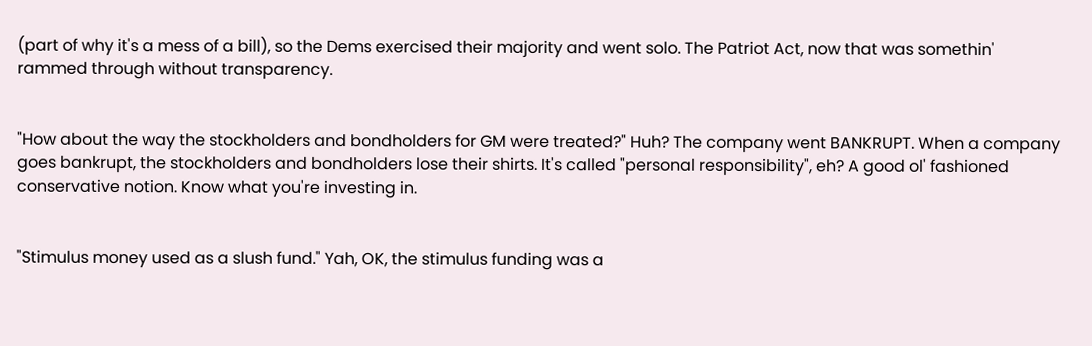(part of why it's a mess of a bill), so the Dems exercised their majority and went solo. The Patriot Act, now that was somethin' rammed through without transparency.


"How about the way the stockholders and bondholders for GM were treated?" Huh? The company went BANKRUPT. When a company goes bankrupt, the stockholders and bondholders lose their shirts. It's called "personal responsibility", eh? A good ol' fashioned conservative notion. Know what you're investing in.


"Stimulus money used as a slush fund." Yah, OK, the stimulus funding was a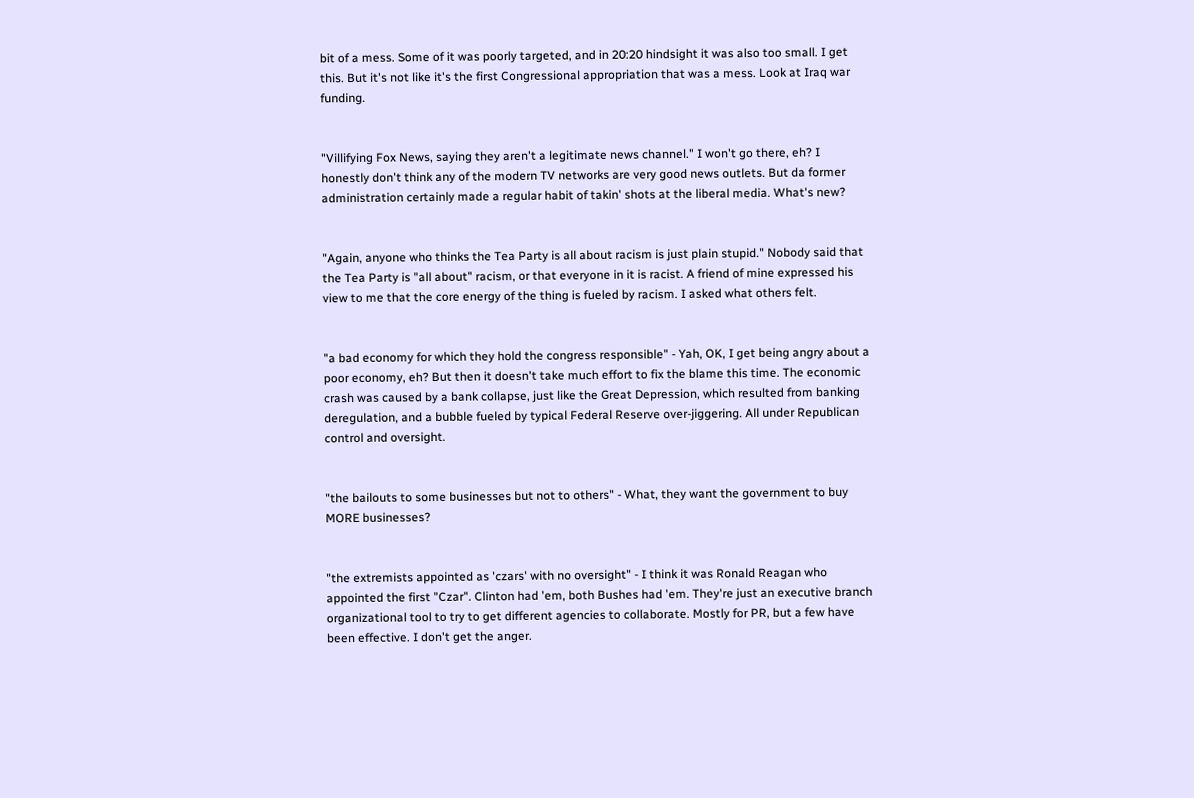bit of a mess. Some of it was poorly targeted, and in 20:20 hindsight it was also too small. I get this. But it's not like it's the first Congressional appropriation that was a mess. Look at Iraq war funding.


"Villifying Fox News, saying they aren't a legitimate news channel." I won't go there, eh? I honestly don't think any of the modern TV networks are very good news outlets. But da former administration certainly made a regular habit of takin' shots at the liberal media. What's new?


"Again, anyone who thinks the Tea Party is all about racism is just plain stupid." Nobody said that the Tea Party is "all about" racism, or that everyone in it is racist. A friend of mine expressed his view to me that the core energy of the thing is fueled by racism. I asked what others felt.


"a bad economy for which they hold the congress responsible" - Yah, OK, I get being angry about a poor economy, eh? But then it doesn't take much effort to fix the blame this time. The economic crash was caused by a bank collapse, just like the Great Depression, which resulted from banking deregulation, and a bubble fueled by typical Federal Reserve over-jiggering. All under Republican control and oversight.


"the bailouts to some businesses but not to others" - What, they want the government to buy MORE businesses?


"the extremists appointed as 'czars' with no oversight" - I think it was Ronald Reagan who appointed the first "Czar". Clinton had 'em, both Bushes had 'em. They're just an executive branch organizational tool to try to get different agencies to collaborate. Mostly for PR, but a few have been effective. I don't get the anger.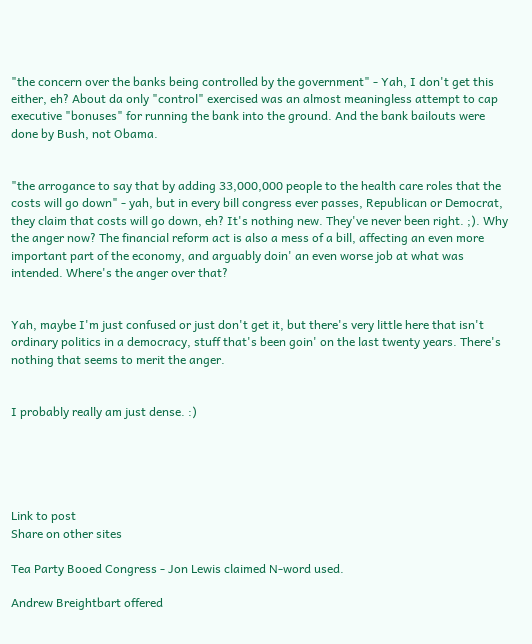"the concern over the banks being controlled by the government" - Yah, I don't get this either, eh? About da only "control" exercised was an almost meaningless attempt to cap executive "bonuses" for running the bank into the ground. And the bank bailouts were done by Bush, not Obama.


"the arrogance to say that by adding 33,000,000 people to the health care roles that the costs will go down" - yah, but in every bill congress ever passes, Republican or Democrat, they claim that costs will go down, eh? It's nothing new. They've never been right. ;). Why the anger now? The financial reform act is also a mess of a bill, affecting an even more important part of the economy, and arguably doin' an even worse job at what was intended. Where's the anger over that?


Yah, maybe I'm just confused or just don't get it, but there's very little here that isn't ordinary politics in a democracy, stuff that's been goin' on the last twenty years. There's nothing that seems to merit the anger.


I probably really am just dense. :)





Link to post
Share on other sites

Tea Party Booed Congress - Jon Lewis claimed N-word used.

Andrew Breightbart offered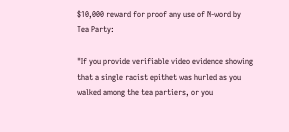$10,000 reward for proof any use of N-word by Tea Party:

"If you provide verifiable video evidence showing that a single racist epithet was hurled as you walked among the tea partiers, or you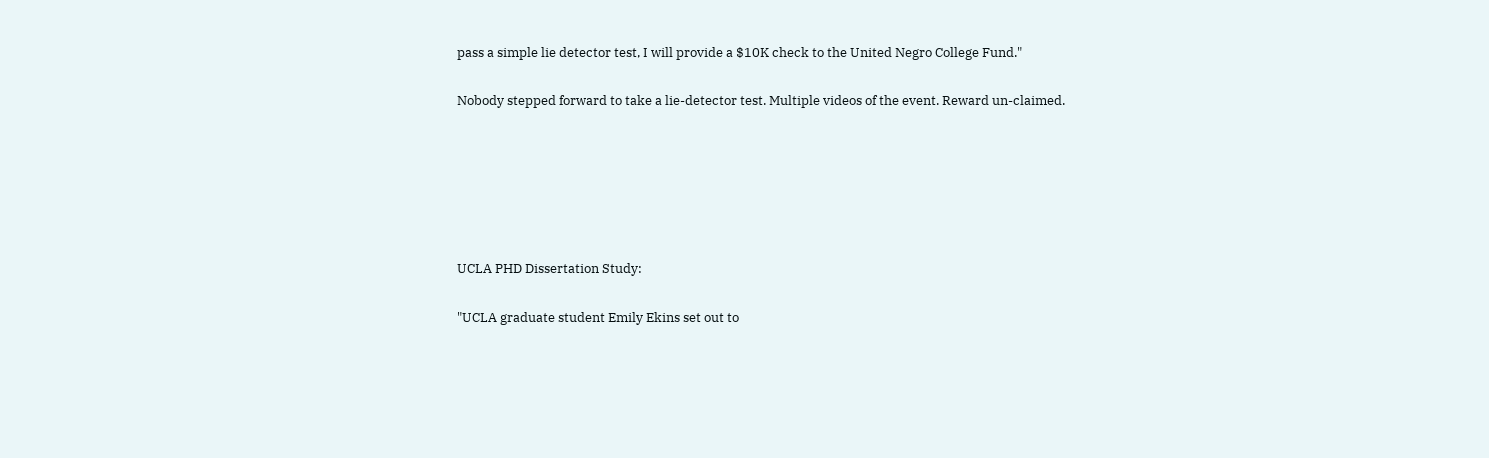pass a simple lie detector test, I will provide a $10K check to the United Negro College Fund."

Nobody stepped forward to take a lie-detector test. Multiple videos of the event. Reward un-claimed.






UCLA PHD Dissertation Study:

"UCLA graduate student Emily Ekins set out to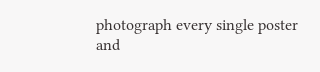photograph every single poster and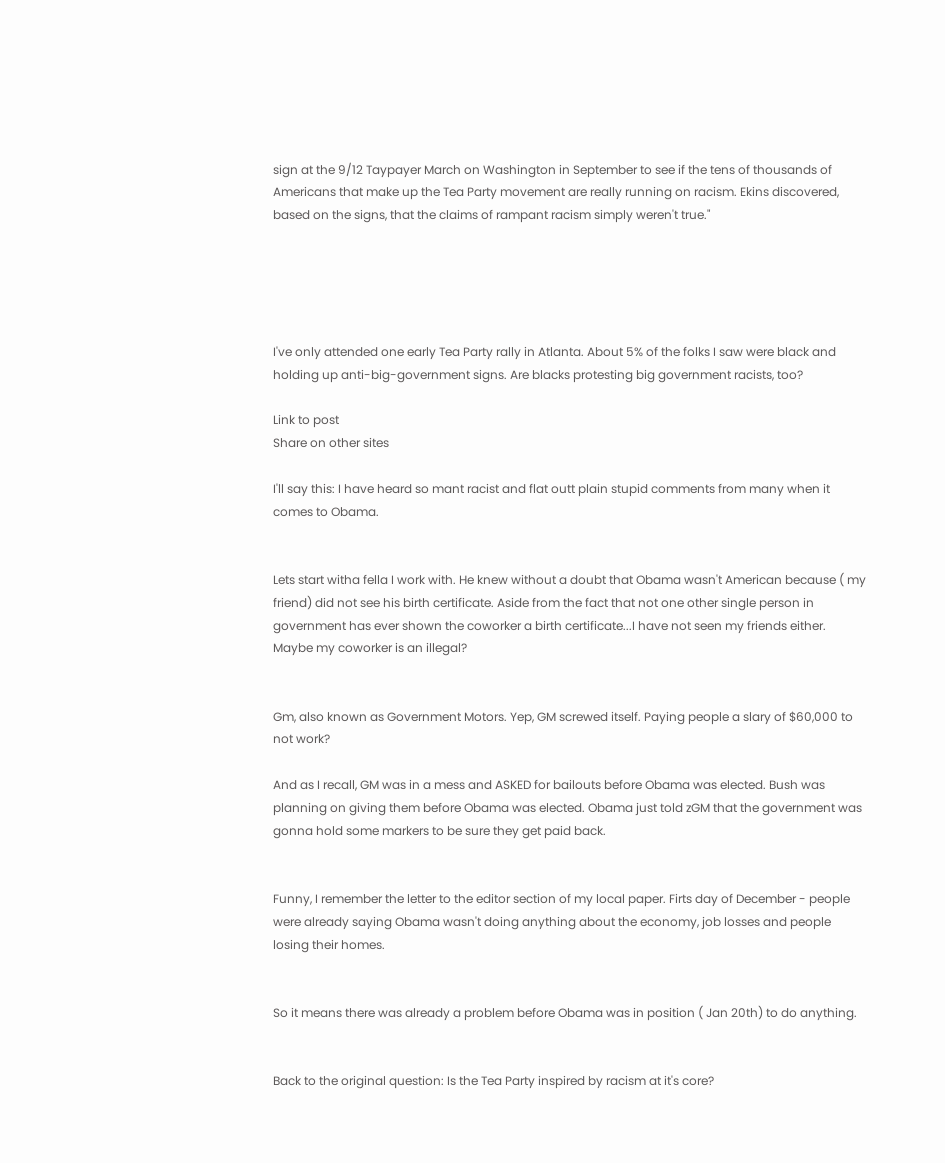sign at the 9/12 Taypayer March on Washington in September to see if the tens of thousands of Americans that make up the Tea Party movement are really running on racism. Ekins discovered, based on the signs, that the claims of rampant racism simply weren't true."





I've only attended one early Tea Party rally in Atlanta. About 5% of the folks I saw were black and holding up anti-big-government signs. Are blacks protesting big government racists, too?

Link to post
Share on other sites

I'll say this: I have heard so mant racist and flat outt plain stupid comments from many when it comes to Obama.


Lets start witha fella I work with. He knew without a doubt that Obama wasn't American because ( my friend) did not see his birth certificate. Aside from the fact that not one other single person in government has ever shown the coworker a birth certificate...I have not seen my friends either. Maybe my coworker is an illegal?


Gm, also known as Government Motors. Yep, GM screwed itself. Paying people a slary of $60,000 to not work?

And as I recall, GM was in a mess and ASKED for bailouts before Obama was elected. Bush was planning on giving them before Obama was elected. Obama just told zGM that the government was gonna hold some markers to be sure they get paid back.


Funny, I remember the letter to the editor section of my local paper. Firts day of December - people were already saying Obama wasn't doing anything about the economy, job losses and people losing their homes.


So it means there was already a problem before Obama was in position ( Jan 20th) to do anything.


Back to the original question: Is the Tea Party inspired by racism at it's core?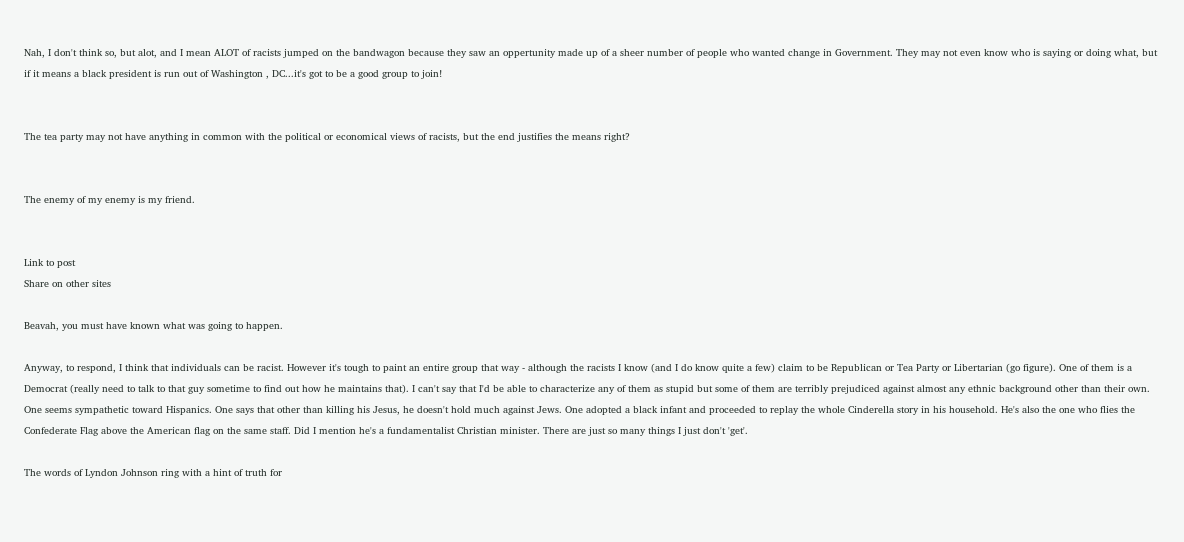Nah, I don't think so, but alot, and I mean ALOT of racists jumped on the bandwagon because they saw an oppertunity made up of a sheer number of people who wanted change in Government. They may not even know who is saying or doing what, but if it means a black president is run out of Washington , DC...it's got to be a good group to join!


The tea party may not have anything in common with the political or economical views of racists, but the end justifies the means right?


The enemy of my enemy is my friend.


Link to post
Share on other sites

Beavah, you must have known what was going to happen.

Anyway, to respond, I think that individuals can be racist. However it's tough to paint an entire group that way - although the racists I know (and I do know quite a few) claim to be Republican or Tea Party or Libertarian (go figure). One of them is a Democrat (really need to talk to that guy sometime to find out how he maintains that). I can't say that I'd be able to characterize any of them as stupid but some of them are terribly prejudiced against almost any ethnic background other than their own. One seems sympathetic toward Hispanics. One says that other than killing his Jesus, he doesn't hold much against Jews. One adopted a black infant and proceeded to replay the whole Cinderella story in his household. He's also the one who flies the Confederate Flag above the American flag on the same staff. Did I mention he's a fundamentalist Christian minister. There are just so many things I just don't 'get'.

The words of Lyndon Johnson ring with a hint of truth for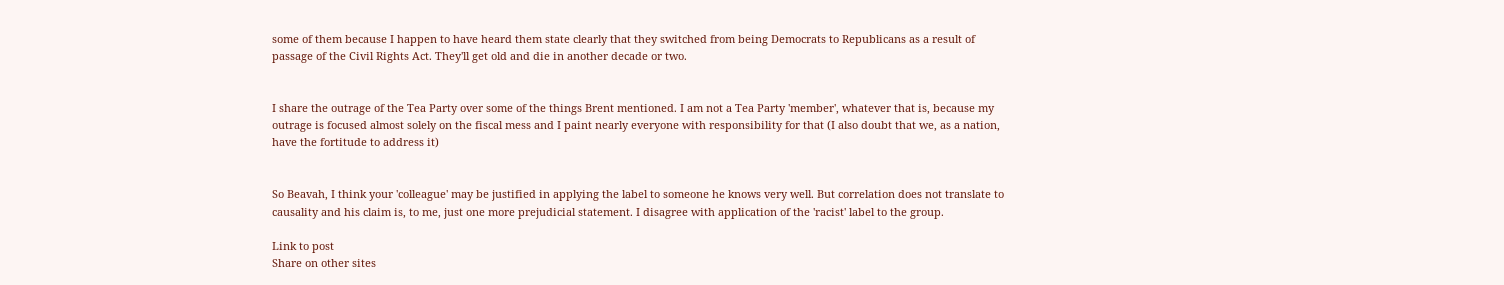some of them because I happen to have heard them state clearly that they switched from being Democrats to Republicans as a result of passage of the Civil Rights Act. They'll get old and die in another decade or two.


I share the outrage of the Tea Party over some of the things Brent mentioned. I am not a Tea Party 'member', whatever that is, because my outrage is focused almost solely on the fiscal mess and I paint nearly everyone with responsibility for that (I also doubt that we, as a nation, have the fortitude to address it)


So Beavah, I think your 'colleague' may be justified in applying the label to someone he knows very well. But correlation does not translate to causality and his claim is, to me, just one more prejudicial statement. I disagree with application of the 'racist' label to the group.

Link to post
Share on other sites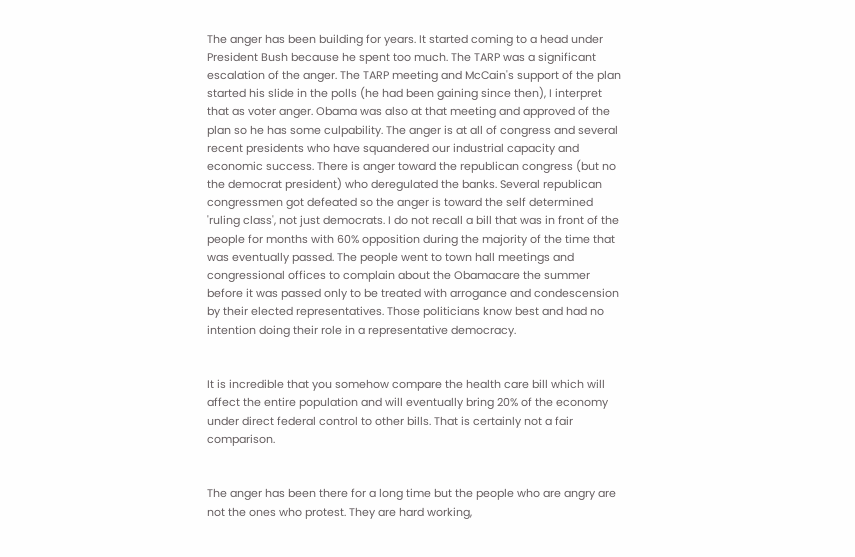The anger has been building for years. It started coming to a head under President Bush because he spent too much. The TARP was a significant escalation of the anger. The TARP meeting and McCain's support of the plan started his slide in the polls (he had been gaining since then), I interpret that as voter anger. Obama was also at that meeting and approved of the plan so he has some culpability. The anger is at all of congress and several recent presidents who have squandered our industrial capacity and economic success. There is anger toward the republican congress (but no the democrat president) who deregulated the banks. Several republican congressmen got defeated so the anger is toward the self determined 'ruling class', not just democrats. I do not recall a bill that was in front of the people for months with 60% opposition during the majority of the time that was eventually passed. The people went to town hall meetings and congressional offices to complain about the Obamacare the summer before it was passed only to be treated with arrogance and condescension by their elected representatives. Those politicians know best and had no intention doing their role in a representative democracy.


It is incredible that you somehow compare the health care bill which will affect the entire population and will eventually bring 20% of the economy under direct federal control to other bills. That is certainly not a fair comparison.


The anger has been there for a long time but the people who are angry are not the ones who protest. They are hard working,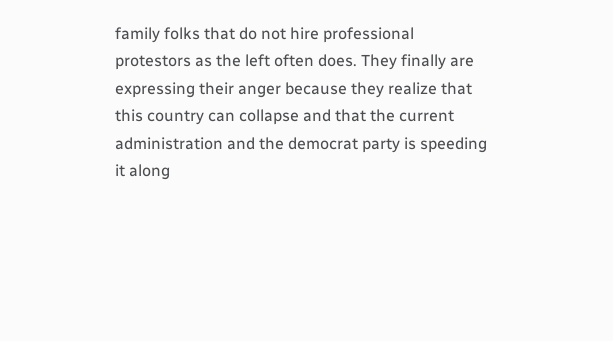family folks that do not hire professional protestors as the left often does. They finally are expressing their anger because they realize that this country can collapse and that the current administration and the democrat party is speeding it along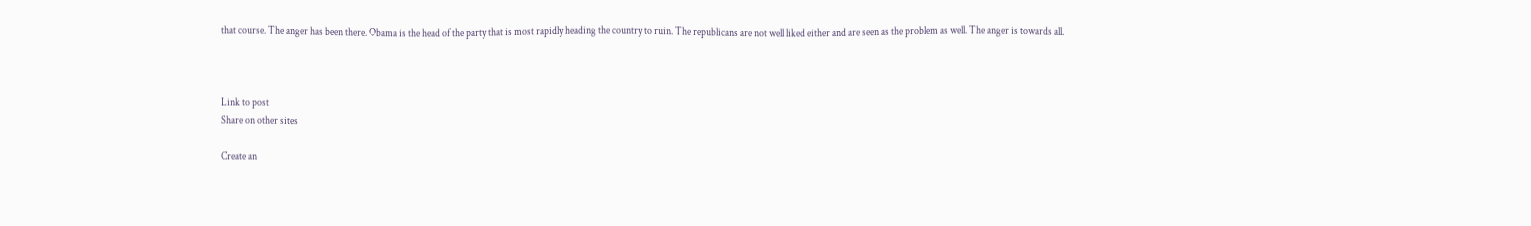that course. The anger has been there. Obama is the head of the party that is most rapidly heading the country to ruin. The republicans are not well liked either and are seen as the problem as well. The anger is towards all.



Link to post
Share on other sites

Create an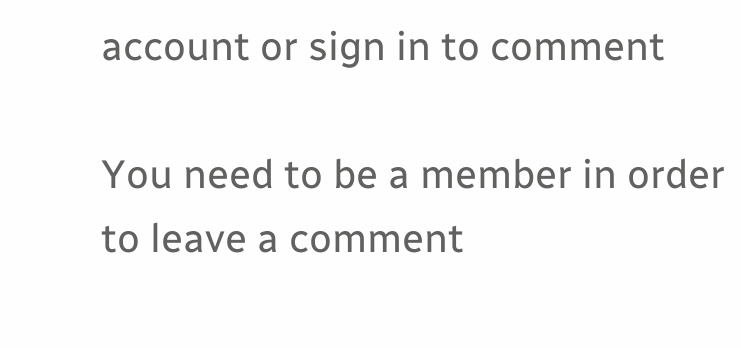account or sign in to comment

You need to be a member in order to leave a comment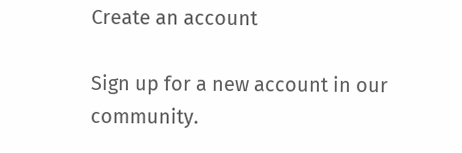Create an account

Sign up for a new account in our community.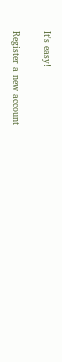It's easy!

Register a new account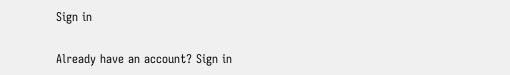Sign in

Already have an account? Sign in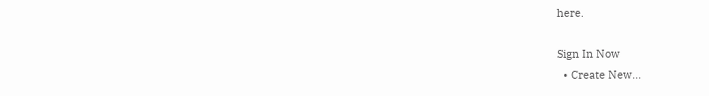here.

Sign In Now
  • Create New...